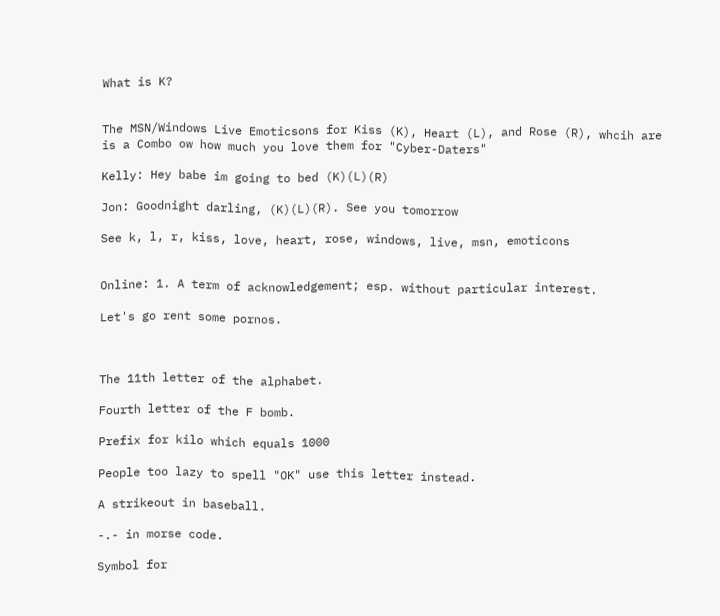What is K?


The MSN/Windows Live Emoticsons for Kiss (K), Heart (L), and Rose (R), whcih are is a Combo ow how much you love them for "Cyber-Daters"

Kelly: Hey babe im going to bed (K)(L)(R)

Jon: Goodnight darling, (K)(L)(R). See you tomorrow

See k, l, r, kiss, love, heart, rose, windows, live, msn, emoticons


Online: 1. A term of acknowledgement; esp. without particular interest.

Let's go rent some pornos.



The 11th letter of the alphabet.

Fourth letter of the F bomb.

Prefix for kilo which equals 1000

People too lazy to spell "OK" use this letter instead.

A strikeout in baseball.

-.- in morse code.

Symbol for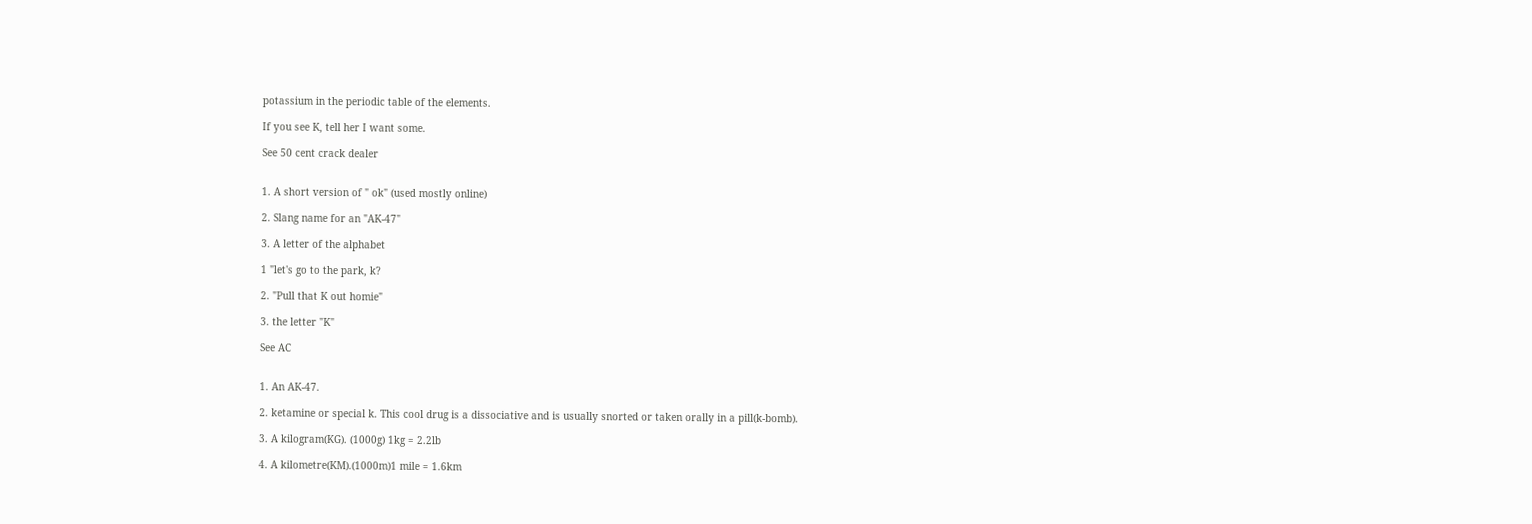potassium in the periodic table of the elements.

If you see K, tell her I want some.

See 50 cent crack dealer


1. A short version of " ok" (used mostly online)

2. Slang name for an "AK-47"

3. A letter of the alphabet

1 "let's go to the park, k?

2. "Pull that K out homie"

3. the letter "K"

See AC


1. An AK-47.

2. ketamine or special k. This cool drug is a dissociative and is usually snorted or taken orally in a pill(k-bomb).

3. A kilogram(KG). (1000g) 1kg = 2.2lb

4. A kilometre(KM).(1000m)1 mile = 1.6km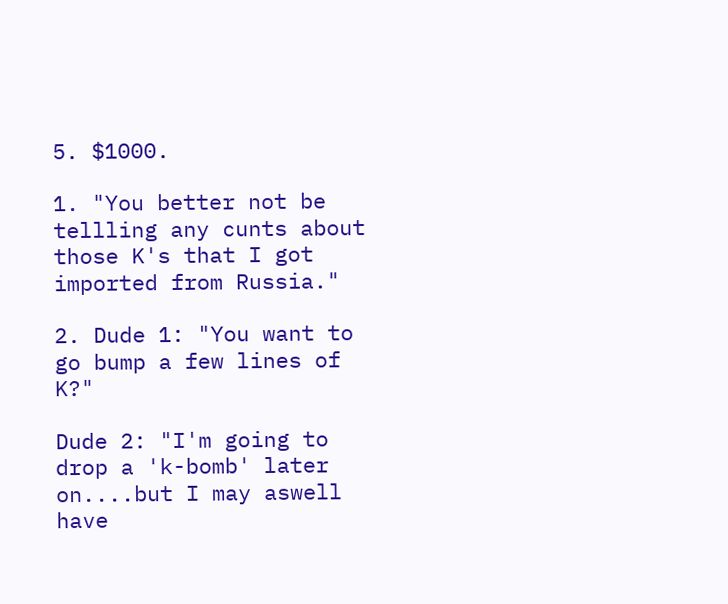5. $1000.

1. "You better not be tellling any cunts about those K's that I got imported from Russia."

2. Dude 1: "You want to go bump a few lines of K?"

Dude 2: "I'm going to drop a 'k-bomb' later on....but I may aswell have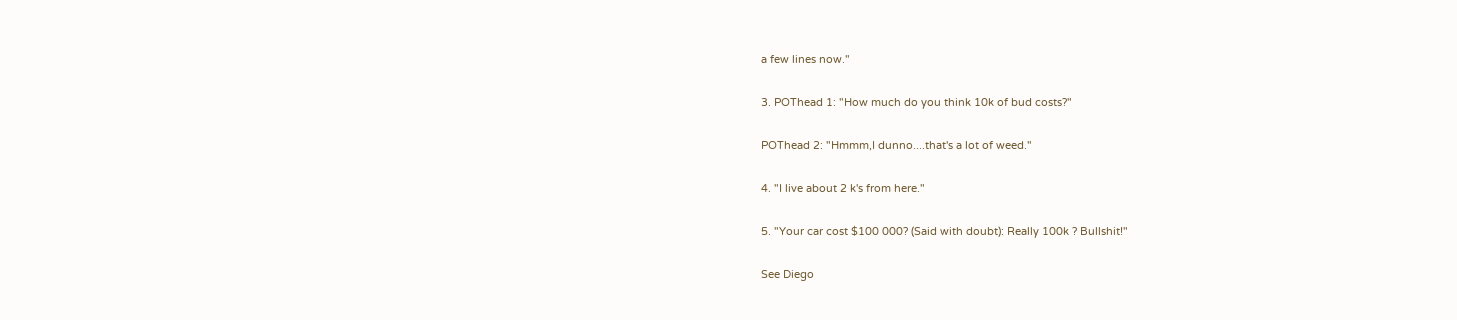a few lines now."

3. POThead 1: "How much do you think 10k of bud costs?"

POThead 2: "Hmmm,I dunno....that's a lot of weed."

4. "I live about 2 k's from here."

5. "Your car cost $100 000? (Said with doubt): Really 100k ? Bullshit!"

See Diego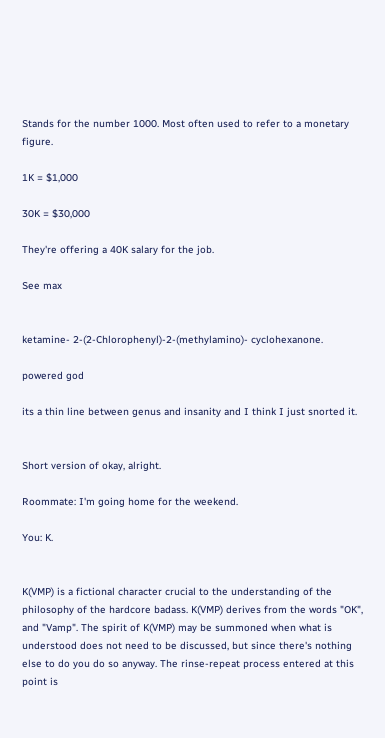Stands for the number 1000. Most often used to refer to a monetary figure.

1K = $1,000

30K = $30,000

They're offering a 40K salary for the job.

See max


ketamine- 2-(2-Chlorophenyl)-2-(methylamino)- cyclohexanone.

powered god

its a thin line between genus and insanity and I think I just snorted it.


Short version of okay, alright.

Roommate: I'm going home for the weekend.

You: K.


K(VMP) is a fictional character crucial to the understanding of the philosophy of the hardcore badass. K(VMP) derives from the words "OK", and "Vamp". The spirit of K(VMP) may be summoned when what is understood does not need to be discussed, but since there's nothing else to do you do so anyway. The rinse-repeat process entered at this point is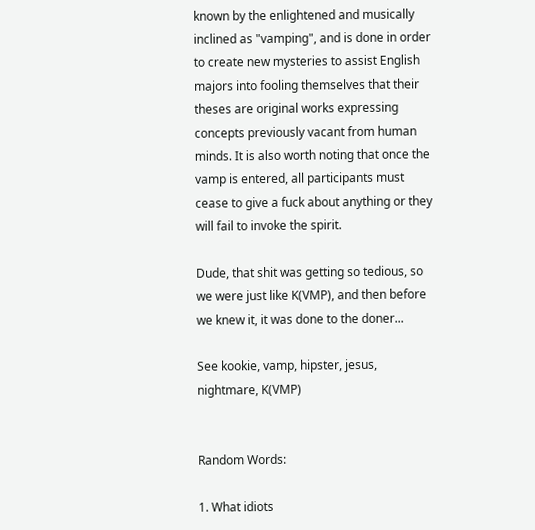known by the enlightened and musically inclined as "vamping", and is done in order to create new mysteries to assist English majors into fooling themselves that their theses are original works expressing concepts previously vacant from human minds. It is also worth noting that once the vamp is entered, all participants must cease to give a fuck about anything or they will fail to invoke the spirit.

Dude, that shit was getting so tedious, so we were just like K(VMP), and then before we knew it, it was done to the doner...

See kookie, vamp, hipster, jesus, nightmare, K(VMP)


Random Words:

1. What idiots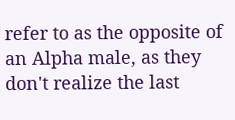refer to as the opposite of an Alpha male, as they don't realize the last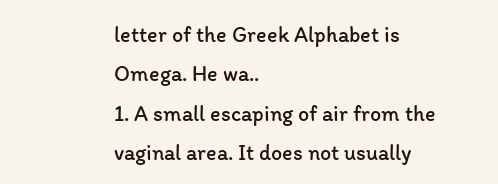letter of the Greek Alphabet is Omega. He wa..
1. A small escaping of air from the vaginal area. It does not usually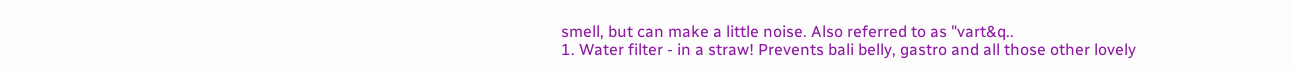smell, but can make a little noise. Also referred to as "vart&q..
1. Water filter - in a straw! Prevents bali belly, gastro and all those other lovely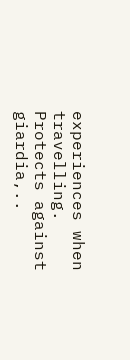experiences when travelling. Protects against giardia,..